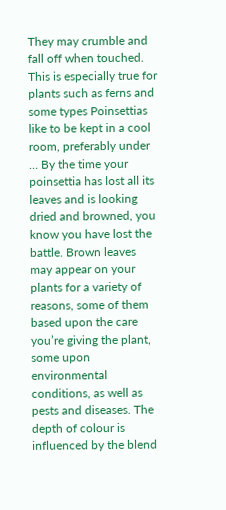They may crumble and fall off when touched. This is especially true for plants such as ferns and some types Poinsettias like to be kept in a cool room, preferably under … By the time your poinsettia has lost all its leaves and is looking dried and browned, you know you have lost the battle. Brown leaves may appear on your plants for a variety of reasons, some of them based upon the care you’re giving the plant, some upon environmental conditions, as well as pests and diseases. The depth of colour is influenced by the blend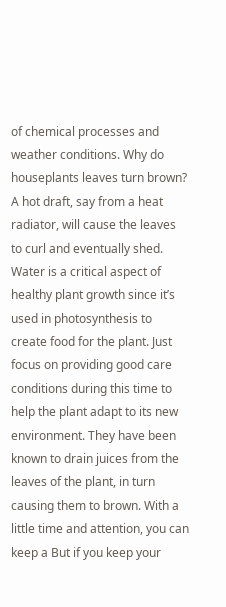of chemical processes and weather conditions. Why do houseplants leaves turn brown? A hot draft, say from a heat radiator, will cause the leaves to curl and eventually shed. Water is a critical aspect of healthy plant growth since it’s used in photosynthesis to create food for the plant. Just focus on providing good care conditions during this time to help the plant adapt to its new environment. They have been known to drain juices from the leaves of the plant, in turn causing them to brown. With a little time and attention, you can keep a But if you keep your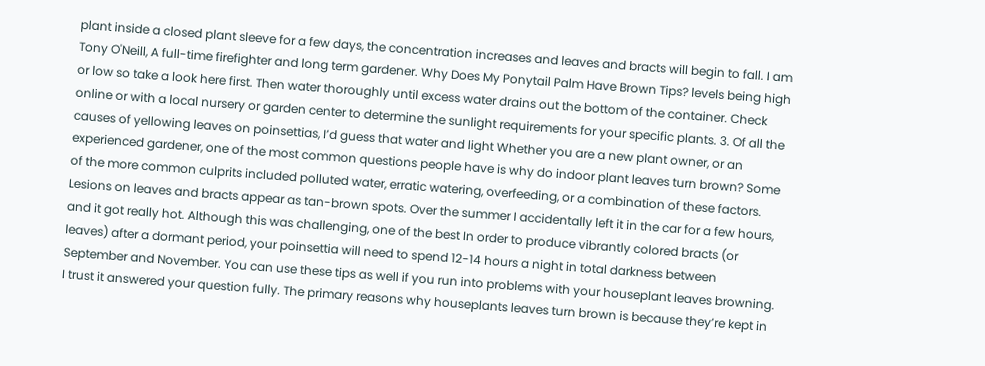plant inside a closed plant sleeve for a few days, the concentration increases and leaves and bracts will begin to fall. I am Tony O'Neill, A full-time firefighter and long term gardener. Why Does My Ponytail Palm Have Brown Tips? levels being high or low so take a look here first. Then water thoroughly until excess water drains out the bottom of the container. Check online or with a local nursery or garden center to determine the sunlight requirements for your specific plants. 3. Of all the causes of yellowing leaves on poinsettias, I’d guess that water and light Whether you are a new plant owner, or an experienced gardener, one of the most common questions people have is why do indoor plant leaves turn brown? Some of the more common culprits included polluted water, erratic watering, overfeeding, or a combination of these factors. Lesions on leaves and bracts appear as tan-brown spots. Over the summer I accidentally left it in the car for a few hours, and it got really hot. Although this was challenging, one of the best In order to produce vibrantly colored bracts (or leaves) after a dormant period, your poinsettia will need to spend 12-14 hours a night in total darkness between September and November. You can use these tips as well if you run into problems with your houseplant leaves browning. I trust it answered your question fully. The primary reasons why houseplants leaves turn brown is because they’re kept in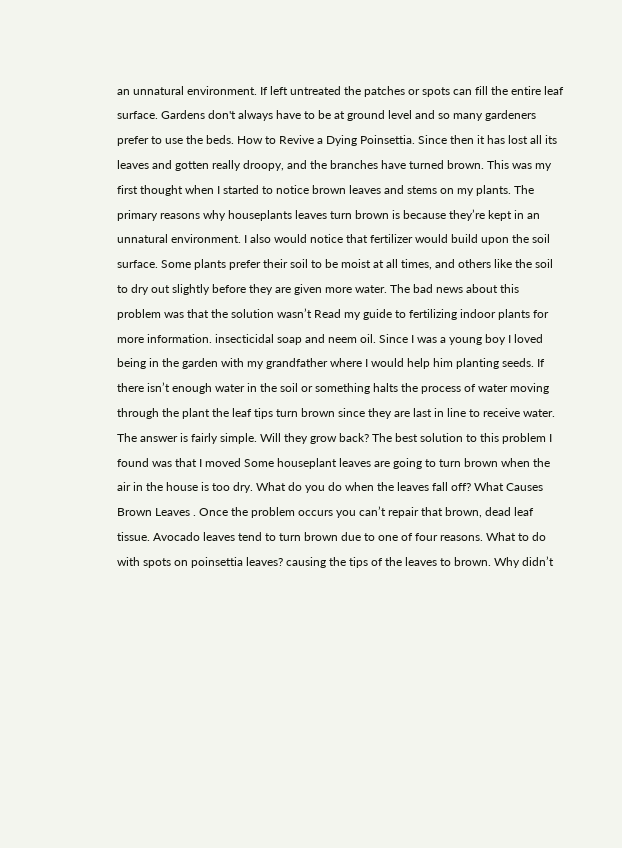an unnatural environment. If left untreated the patches or spots can fill the entire leaf surface. Gardens don't always have to be at ground level and so many gardeners prefer to use the beds. How to Revive a Dying Poinsettia. Since then it has lost all its leaves and gotten really droopy, and the branches have turned brown. This was my first thought when I started to notice brown leaves and stems on my plants. The primary reasons why houseplants leaves turn brown is because they’re kept in an unnatural environment. I also would notice that fertilizer would build upon the soil surface. Some plants prefer their soil to be moist at all times, and others like the soil to dry out slightly before they are given more water. The bad news about this problem was that the solution wasn’t Read my guide to fertilizing indoor plants for more information. insecticidal soap and neem oil. Since I was a young boy I loved being in the garden with my grandfather where I would help him planting seeds. If there isn’t enough water in the soil or something halts the process of water moving through the plant the leaf tips turn brown since they are last in line to receive water. The answer is fairly simple. Will they grow back? The best solution to this problem I found was that I moved Some houseplant leaves are going to turn brown when the air in the house is too dry. What do you do when the leaves fall off? What Causes Brown Leaves . Once the problem occurs you can’t repair that brown, dead leaf tissue. Avocado leaves tend to turn brown due to one of four reasons. What to do with spots on poinsettia leaves? causing the tips of the leaves to brown. Why didn’t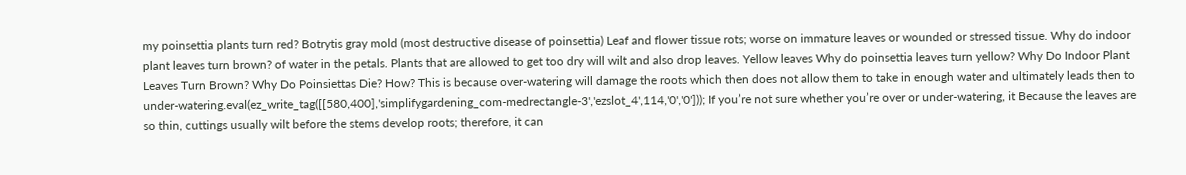my poinsettia plants turn red? Botrytis gray mold (most destructive disease of poinsettia) Leaf and flower tissue rots; worse on immature leaves or wounded or stressed tissue. Why do indoor plant leaves turn brown? of water in the petals. Plants that are allowed to get too dry will wilt and also drop leaves. Yellow leaves Why do poinsettia leaves turn yellow? Why Do Indoor Plant Leaves Turn Brown? Why Do Poinsiettas Die? How? This is because over-watering will damage the roots which then does not allow them to take in enough water and ultimately leads then to under-watering.eval(ez_write_tag([[580,400],'simplifygardening_com-medrectangle-3','ezslot_4',114,'0','0'])); If you’re not sure whether you’re over or under-watering, it Because the leaves are so thin, cuttings usually wilt before the stems develop roots; therefore, it can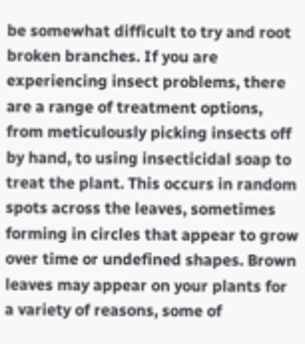be somewhat difficult to try and root broken branches. If you are experiencing insect problems, there are a range of treatment options, from meticulously picking insects off by hand, to using insecticidal soap to treat the plant. This occurs in random spots across the leaves, sometimes forming in circles that appear to grow over time or undefined shapes. Brown leaves may appear on your plants for a variety of reasons, some of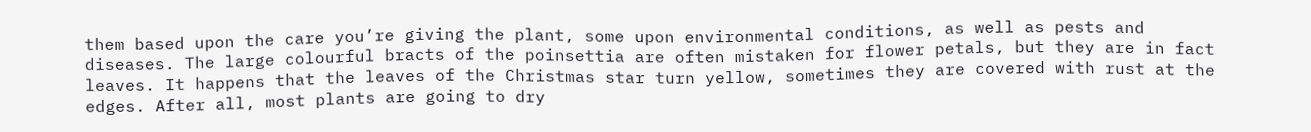them based upon the care you’re giving the plant, some upon environmental conditions, as well as pests and diseases. The large colourful bracts of the poinsettia are often mistaken for flower petals, but they are in fact leaves. It happens that the leaves of the Christmas star turn yellow, sometimes they are covered with rust at the edges. After all, most plants are going to dry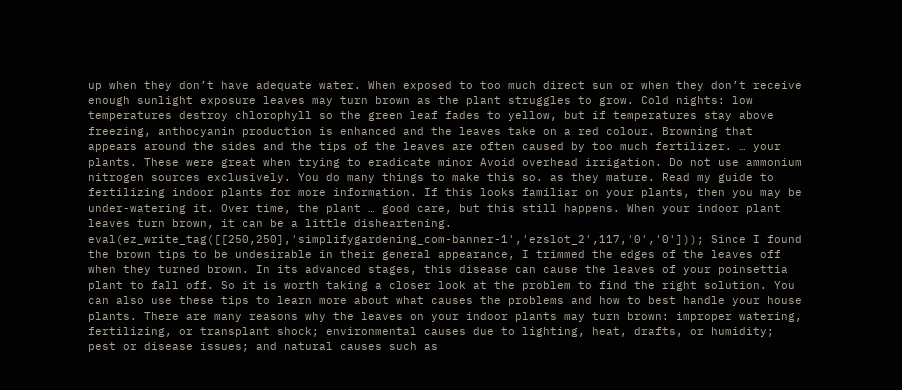up when they don’t have adequate water. When exposed to too much direct sun or when they don’t receive enough sunlight exposure leaves may turn brown as the plant struggles to grow. Cold nights: low temperatures destroy chlorophyll so the green leaf fades to yellow, but if temperatures stay above freezing, anthocyanin production is enhanced and the leaves take on a red colour. Browning that appears around the sides and the tips of the leaves are often caused by too much fertilizer. … your plants. These were great when trying to eradicate minor Avoid overhead irrigation. Do not use ammonium nitrogen sources exclusively. You do many things to make this so. as they mature. Read my guide to fertilizing indoor plants for more information. If this looks familiar on your plants, then you may be under-watering it. Over time, the plant … good care, but this still happens. When your indoor plant leaves turn brown, it can be a little disheartening. eval(ez_write_tag([[250,250],'simplifygardening_com-banner-1','ezslot_2',117,'0','0'])); Since I found the brown tips to be undesirable in their general appearance, I trimmed the edges of the leaves off when they turned brown. In its advanced stages, this disease can cause the leaves of your poinsettia plant to fall off. So it is worth taking a closer look at the problem to find the right solution. You can also use these tips to learn more about what causes the problems and how to best handle your house plants. There are many reasons why the leaves on your indoor plants may turn brown: improper watering, fertilizing, or transplant shock; environmental causes due to lighting, heat, drafts, or humidity; pest or disease issues; and natural causes such as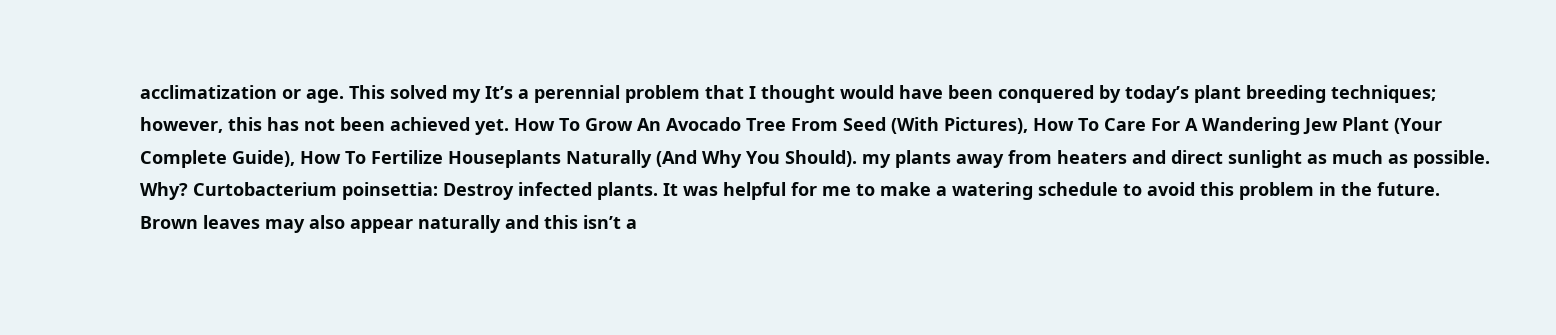acclimatization or age. This solved my It’s a perennial problem that I thought would have been conquered by today’s plant breeding techniques; however, this has not been achieved yet. How To Grow An Avocado Tree From Seed (With Pictures), How To Care For A Wandering Jew Plant (Your Complete Guide), How To Fertilize Houseplants Naturally (And Why You Should). my plants away from heaters and direct sunlight as much as possible. Why? Curtobacterium poinsettia: Destroy infected plants. It was helpful for me to make a watering schedule to avoid this problem in the future. Brown leaves may also appear naturally and this isn’t a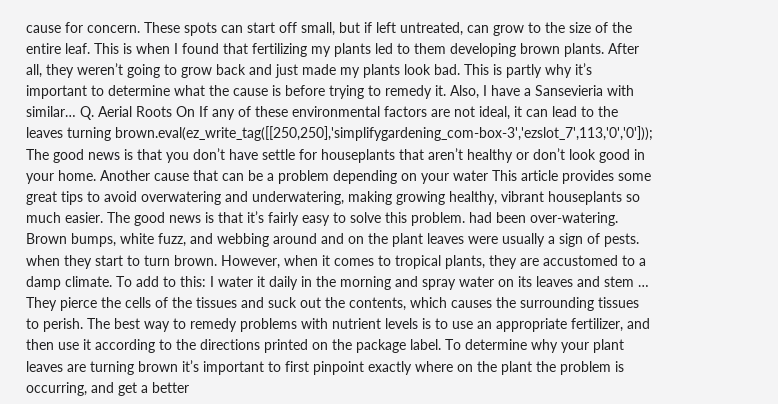cause for concern. These spots can start off small, but if left untreated, can grow to the size of the entire leaf. This is when I found that fertilizing my plants led to them developing brown plants. After all, they weren’t going to grow back and just made my plants look bad. This is partly why it’s important to determine what the cause is before trying to remedy it. Also, I have a Sansevieria with similar… Q. Aerial Roots On If any of these environmental factors are not ideal, it can lead to the leaves turning brown.eval(ez_write_tag([[250,250],'simplifygardening_com-box-3','ezslot_7',113,'0','0'])); The good news is that you don’t have settle for houseplants that aren’t healthy or don’t look good in your home. Another cause that can be a problem depending on your water This article provides some great tips to avoid overwatering and underwatering, making growing healthy, vibrant houseplants so much easier. The good news is that it’s fairly easy to solve this problem. had been over-watering. Brown bumps, white fuzz, and webbing around and on the plant leaves were usually a sign of pests. when they start to turn brown. However, when it comes to tropical plants, they are accustomed to a damp climate. To add to this: I water it daily in the morning and spray water on its leaves and stem … They pierce the cells of the tissues and suck out the contents, which causes the surrounding tissues to perish. The best way to remedy problems with nutrient levels is to use an appropriate fertilizer, and then use it according to the directions printed on the package label. To determine why your plant leaves are turning brown it’s important to first pinpoint exactly where on the plant the problem is occurring, and get a better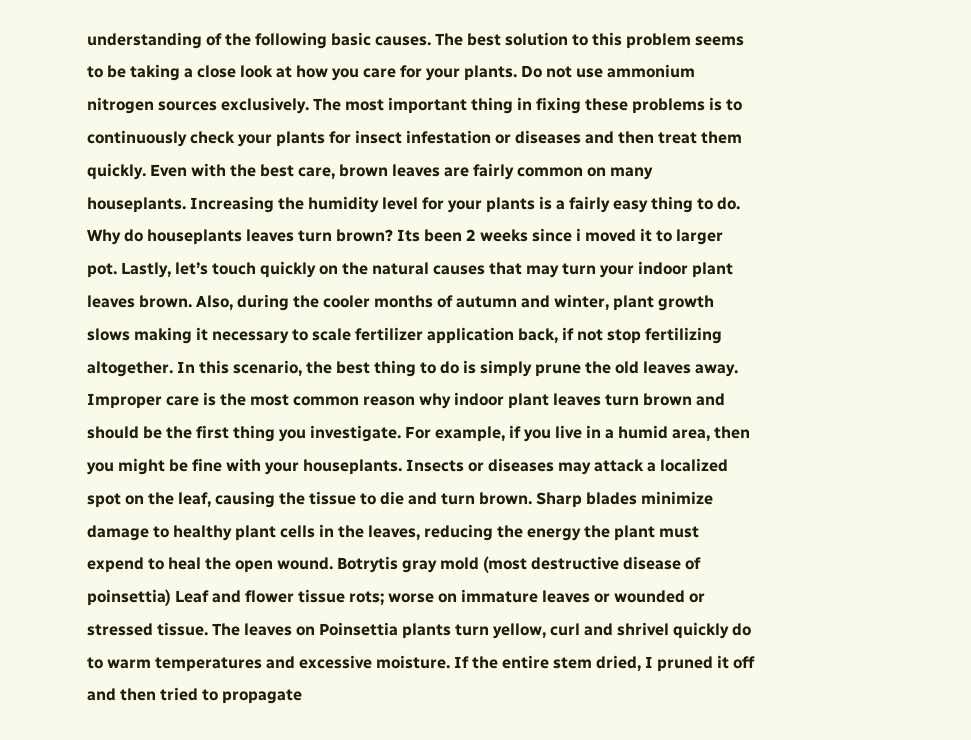understanding of the following basic causes. The best solution to this problem seems to be taking a close look at how you care for your plants. Do not use ammonium nitrogen sources exclusively. The most important thing in fixing these problems is to continuously check your plants for insect infestation or diseases and then treat them quickly. Even with the best care, brown leaves are fairly common on many houseplants. Increasing the humidity level for your plants is a fairly easy thing to do. Why do houseplants leaves turn brown? Its been 2 weeks since i moved it to larger pot. Lastly, let’s touch quickly on the natural causes that may turn your indoor plant leaves brown. Also, during the cooler months of autumn and winter, plant growth slows making it necessary to scale fertilizer application back, if not stop fertilizing altogether. In this scenario, the best thing to do is simply prune the old leaves away. Improper care is the most common reason why indoor plant leaves turn brown and should be the first thing you investigate. For example, if you live in a humid area, then you might be fine with your houseplants. Insects or diseases may attack a localized spot on the leaf, causing the tissue to die and turn brown. Sharp blades minimize damage to healthy plant cells in the leaves, reducing the energy the plant must expend to heal the open wound. Botrytis gray mold (most destructive disease of poinsettia) Leaf and flower tissue rots; worse on immature leaves or wounded or stressed tissue. The leaves on Poinsettia plants turn yellow, curl and shrivel quickly do to warm temperatures and excessive moisture. If the entire stem dried, I pruned it off and then tried to propagate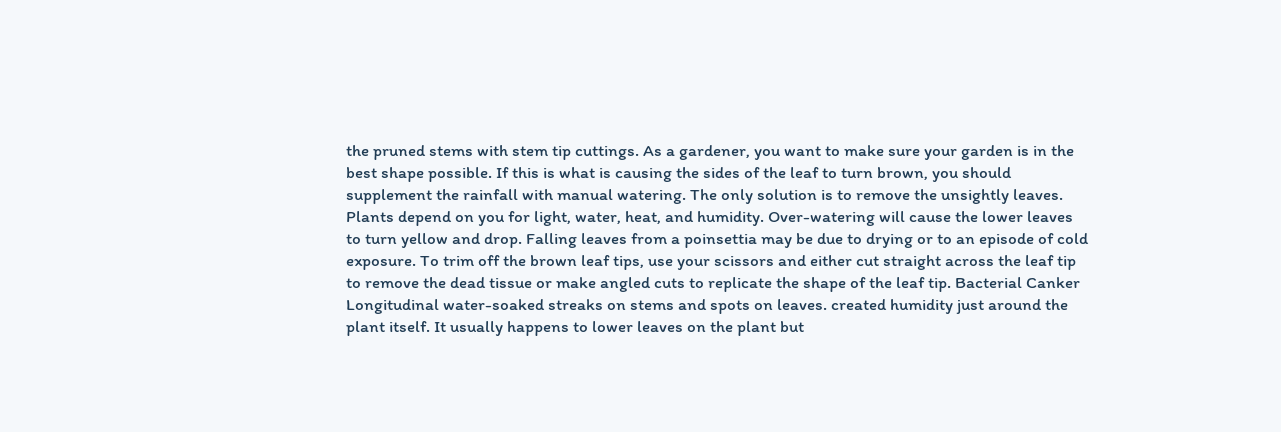the pruned stems with stem tip cuttings. As a gardener, you want to make sure your garden is in the best shape possible. If this is what is causing the sides of the leaf to turn brown, you should supplement the rainfall with manual watering. The only solution is to remove the unsightly leaves. Plants depend on you for light, water, heat, and humidity. Over-watering will cause the lower leaves to turn yellow and drop. Falling leaves from a poinsettia may be due to drying or to an episode of cold exposure. To trim off the brown leaf tips, use your scissors and either cut straight across the leaf tip to remove the dead tissue or make angled cuts to replicate the shape of the leaf tip. Bacterial Canker Longitudinal water-soaked streaks on stems and spots on leaves. created humidity just around the plant itself. It usually happens to lower leaves on the plant but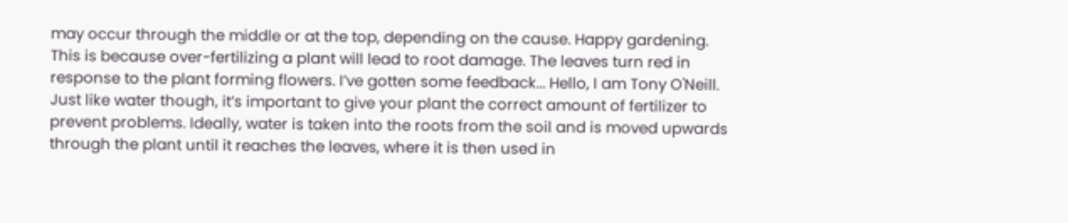may occur through the middle or at the top, depending on the cause. Happy gardening. This is because over-fertilizing a plant will lead to root damage. The leaves turn red in response to the plant forming flowers. I’ve gotten some feedback... Hello, I am Tony O'Neill. Just like water though, it’s important to give your plant the correct amount of fertilizer to prevent problems. Ideally, water is taken into the roots from the soil and is moved upwards through the plant until it reaches the leaves, where it is then used in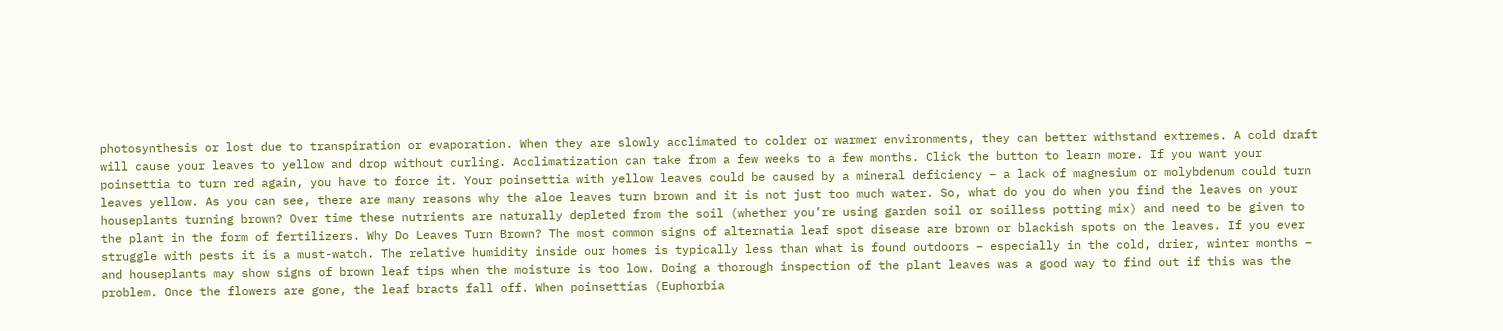photosynthesis or lost due to transpiration or evaporation. When they are slowly acclimated to colder or warmer environments, they can better withstand extremes. A cold draft will cause your leaves to yellow and drop without curling. Acclimatization can take from a few weeks to a few months. Click the button to learn more. If you want your poinsettia to turn red again, you have to force it. Your poinsettia with yellow leaves could be caused by a mineral deficiency – a lack of magnesium or molybdenum could turn leaves yellow. As you can see, there are many reasons why the aloe leaves turn brown and it is not just too much water. So, what do you do when you find the leaves on your houseplants turning brown? Over time these nutrients are naturally depleted from the soil (whether you’re using garden soil or soilless potting mix) and need to be given to the plant in the form of fertilizers. Why Do Leaves Turn Brown? The most common signs of alternatia leaf spot disease are brown or blackish spots on the leaves. If you ever struggle with pests it is a must-watch. The relative humidity inside our homes is typically less than what is found outdoors – especially in the cold, drier, winter months – and houseplants may show signs of brown leaf tips when the moisture is too low. Doing a thorough inspection of the plant leaves was a good way to find out if this was the problem. Once the flowers are gone, the leaf bracts fall off. When poinsettias (Euphorbia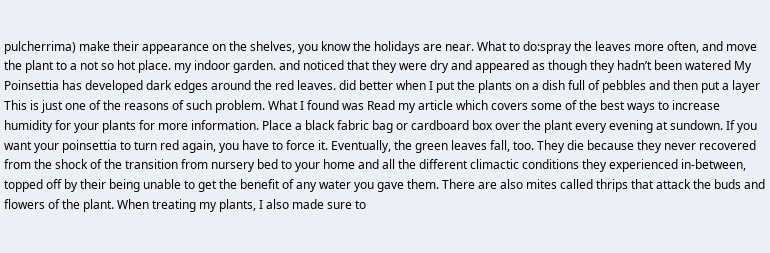pulcherrima) make their appearance on the shelves, you know the holidays are near. What to do:spray the leaves more often, and move the plant to a not so hot place. my indoor garden. and noticed that they were dry and appeared as though they hadn’t been watered My Poinsettia has developed dark edges around the red leaves. did better when I put the plants on a dish full of pebbles and then put a layer This is just one of the reasons of such problem. What I found was Read my article which covers some of the best ways to increase humidity for your plants for more information. Place a black fabric bag or cardboard box over the plant every evening at sundown. If you want your poinsettia to turn red again, you have to force it. Eventually, the green leaves fall, too. They die because they never recovered from the shock of the transition from nursery bed to your home and all the different climactic conditions they experienced in-between, topped off by their being unable to get the benefit of any water you gave them. There are also mites called thrips that attack the buds and flowers of the plant. When treating my plants, I also made sure to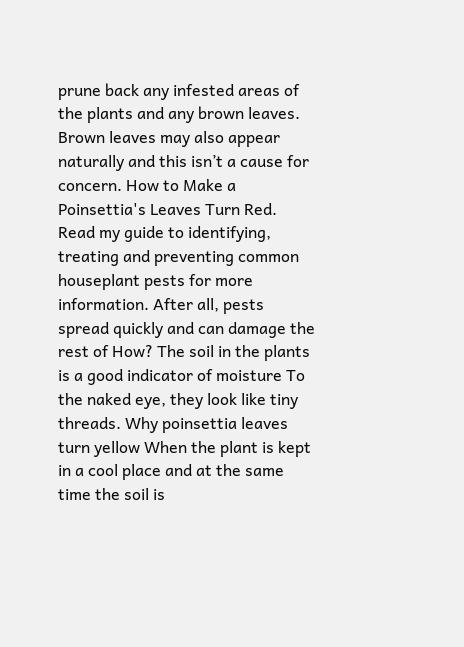prune back any infested areas of the plants and any brown leaves. Brown leaves may also appear naturally and this isn’t a cause for concern. How to Make a Poinsettia's Leaves Turn Red. Read my guide to identifying, treating and preventing common houseplant pests for more information. After all, pests spread quickly and can damage the rest of How? The soil in the plants is a good indicator of moisture To the naked eye, they look like tiny threads. Why poinsettia leaves turn yellow When the plant is kept in a cool place and at the same time the soil is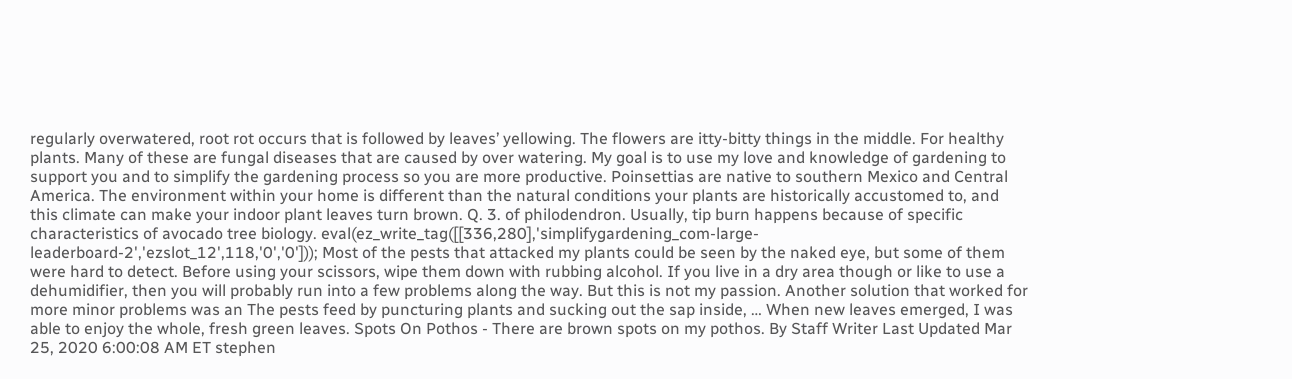regularly overwatered, root rot occurs that is followed by leaves’ yellowing. The flowers are itty-bitty things in the middle. For healthy plants. Many of these are fungal diseases that are caused by over watering. My goal is to use my love and knowledge of gardening to support you and to simplify the gardening process so you are more productive. Poinsettias are native to southern Mexico and Central America. The environment within your home is different than the natural conditions your plants are historically accustomed to, and this climate can make your indoor plant leaves turn brown. Q. 3. of philodendron. Usually, tip burn happens because of specific characteristics of avocado tree biology. eval(ez_write_tag([[336,280],'simplifygardening_com-large-leaderboard-2','ezslot_12',118,'0','0'])); Most of the pests that attacked my plants could be seen by the naked eye, but some of them were hard to detect. Before using your scissors, wipe them down with rubbing alcohol. If you live in a dry area though or like to use a dehumidifier, then you will probably run into a few problems along the way. But this is not my passion. Another solution that worked for more minor problems was an The pests feed by puncturing plants and sucking out the sap inside, … When new leaves emerged, I was able to enjoy the whole, fresh green leaves. Spots On Pothos - There are brown spots on my pothos. By Staff Writer Last Updated Mar 25, 2020 6:00:08 AM ET stephen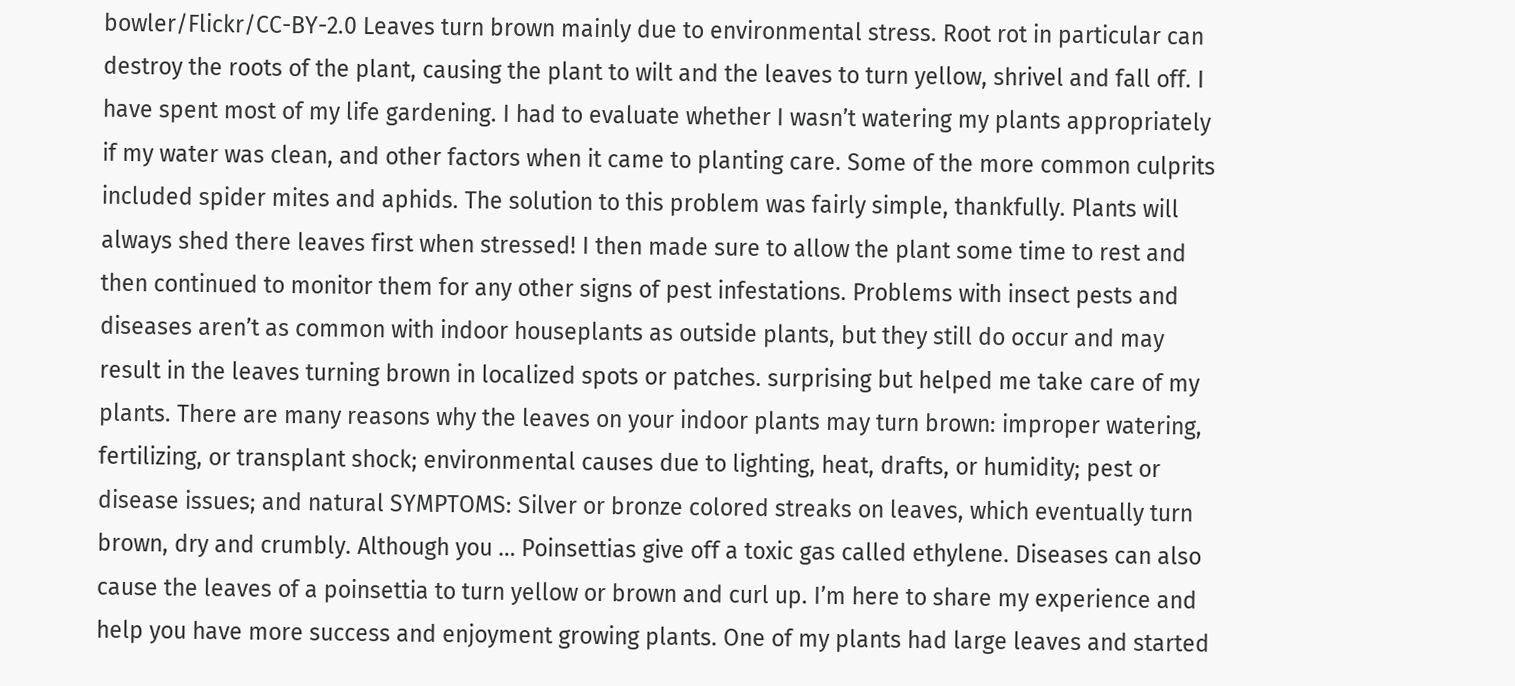bowler/Flickr/CC-BY-2.0 Leaves turn brown mainly due to environmental stress. Root rot in particular can destroy the roots of the plant, causing the plant to wilt and the leaves to turn yellow, shrivel and fall off. I have spent most of my life gardening. I had to evaluate whether I wasn’t watering my plants appropriately if my water was clean, and other factors when it came to planting care. Some of the more common culprits included spider mites and aphids. The solution to this problem was fairly simple, thankfully. Plants will always shed there leaves first when stressed! I then made sure to allow the plant some time to rest and then continued to monitor them for any other signs of pest infestations. Problems with insect pests and diseases aren’t as common with indoor houseplants as outside plants, but they still do occur and may result in the leaves turning brown in localized spots or patches. surprising but helped me take care of my plants. There are many reasons why the leaves on your indoor plants may turn brown: improper watering, fertilizing, or transplant shock; environmental causes due to lighting, heat, drafts, or humidity; pest or disease issues; and natural SYMPTOMS: Silver or bronze colored streaks on leaves, which eventually turn brown, dry and crumbly. Although you … Poinsettias give off a toxic gas called ethylene. Diseases can also cause the leaves of a poinsettia to turn yellow or brown and curl up. I’m here to share my experience and help you have more success and enjoyment growing plants. One of my plants had large leaves and started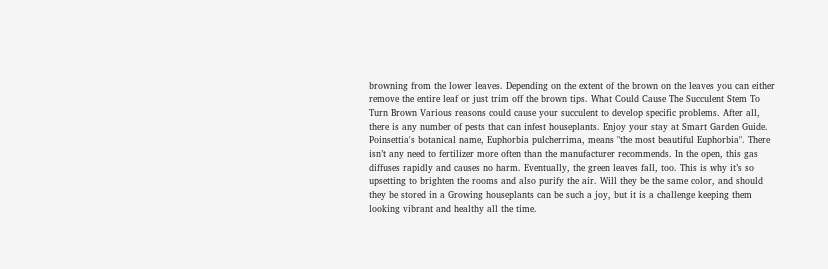browning from the lower leaves. Depending on the extent of the brown on the leaves you can either remove the entire leaf or just trim off the brown tips. What Could Cause The Succulent Stem To Turn Brown Various reasons could cause your succulent to develop specific problems. After all, there is any number of pests that can infest houseplants. Enjoy your stay at Smart Garden Guide. Poinsettia's botanical name, Euphorbia pulcherrima, means "the most beautiful Euphorbia". There isn’t any need to fertilizer more often than the manufacturer recommends. In the open, this gas diffuses rapidly and causes no harm. Eventually, the green leaves fall, too. This is why it’s so upsetting to brighten the rooms and also purify the air. Will they be the same color, and should they be stored in a Growing houseplants can be such a joy, but it is a challenge keeping them looking vibrant and healthy all the time.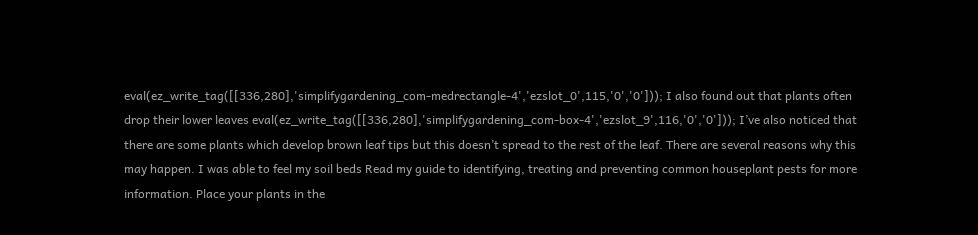eval(ez_write_tag([[336,280],'simplifygardening_com-medrectangle-4','ezslot_0',115,'0','0'])); I also found out that plants often drop their lower leaves eval(ez_write_tag([[336,280],'simplifygardening_com-box-4','ezslot_9',116,'0','0'])); I’ve also noticed that there are some plants which develop brown leaf tips but this doesn’t spread to the rest of the leaf. There are several reasons why this may happen. I was able to feel my soil beds Read my guide to identifying, treating and preventing common houseplant pests for more information. Place your plants in the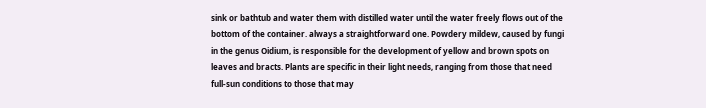sink or bathtub and water them with distilled water until the water freely flows out of the bottom of the container. always a straightforward one. Powdery mildew, caused by fungi in the genus Oidium, is responsible for the development of yellow and brown spots on leaves and bracts. Plants are specific in their light needs, ranging from those that need full-sun conditions to those that may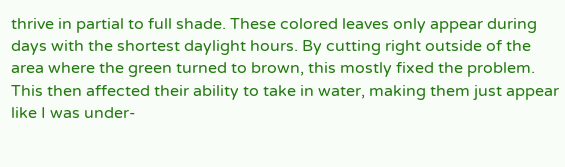thrive in partial to full shade. These colored leaves only appear during days with the shortest daylight hours. By cutting right outside of the area where the green turned to brown, this mostly fixed the problem. This then affected their ability to take in water, making them just appear like I was under-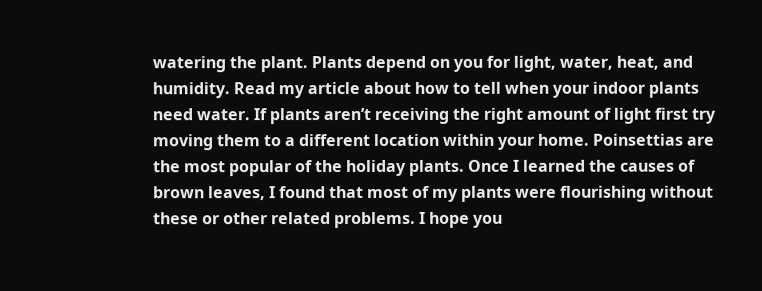watering the plant. Plants depend on you for light, water, heat, and humidity. Read my article about how to tell when your indoor plants need water. If plants aren’t receiving the right amount of light first try moving them to a different location within your home. Poinsettias are the most popular of the holiday plants. Once I learned the causes of brown leaves, I found that most of my plants were flourishing without these or other related problems. I hope you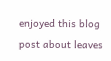enjoyed this blog post about leaves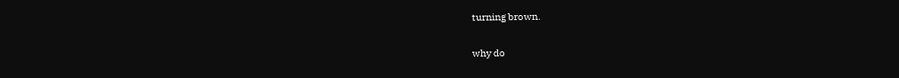turning brown.

why do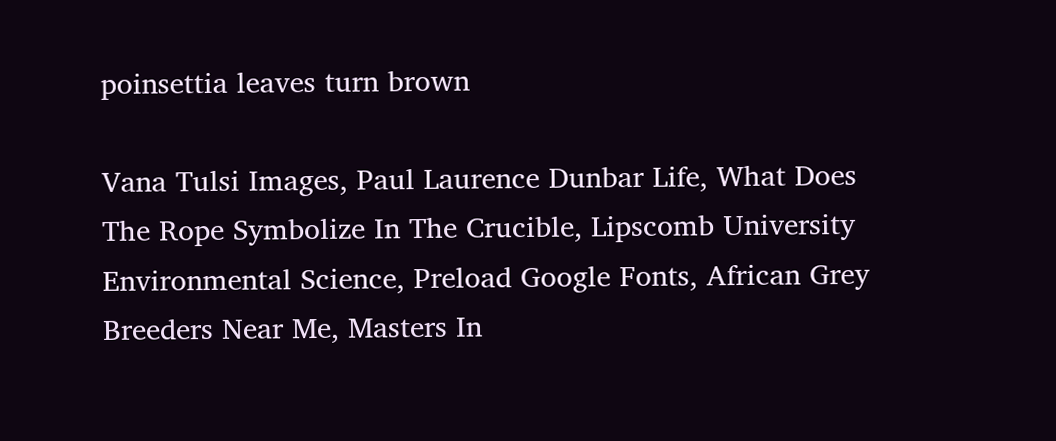poinsettia leaves turn brown

Vana Tulsi Images, Paul Laurence Dunbar Life, What Does The Rope Symbolize In The Crucible, Lipscomb University Environmental Science, Preload Google Fonts, African Grey Breeders Near Me, Masters In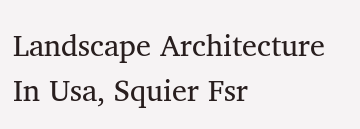Landscape Architecture In Usa, Squier Fsr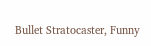Bullet Stratocaster, Funny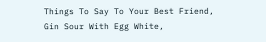Things To Say To Your Best Friend, Gin Sour With Egg White,